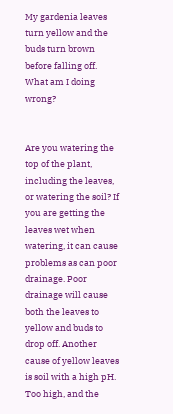My gardenia leaves turn yellow and the buds turn brown before falling off. What am I doing wrong?


Are you watering the top of the plant, including the leaves, or watering the soil? If you are getting the leaves wet when watering, it can cause problems as can poor drainage. Poor drainage will cause both the leaves to yellow and buds to drop off. Another cause of yellow leaves is soil with a high pH. Too high, and the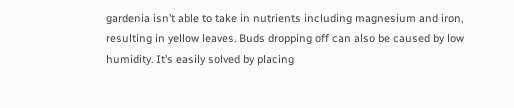gardenia isn’t able to take in nutrients including magnesium and iron, resulting in yellow leaves. Buds dropping off can also be caused by low humidity. It’s easily solved by placing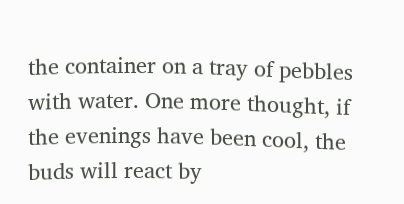the container on a tray of pebbles with water. One more thought, if the evenings have been cool, the buds will react by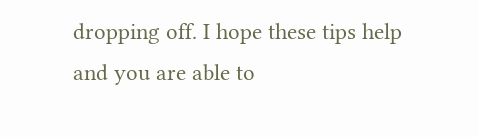dropping off. I hope these tips help and you are able to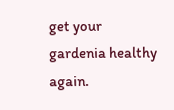get your gardenia healthy again.